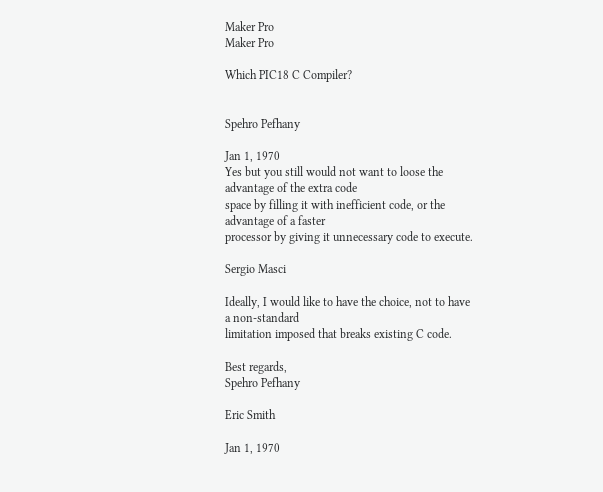Maker Pro
Maker Pro

Which PIC18 C Compiler?


Spehro Pefhany

Jan 1, 1970
Yes but you still would not want to loose the advantage of the extra code
space by filling it with inefficient code, or the advantage of a faster
processor by giving it unnecessary code to execute.

Sergio Masci

Ideally, I would like to have the choice, not to have a non-standard
limitation imposed that breaks existing C code.

Best regards,
Spehro Pefhany

Eric Smith

Jan 1, 1970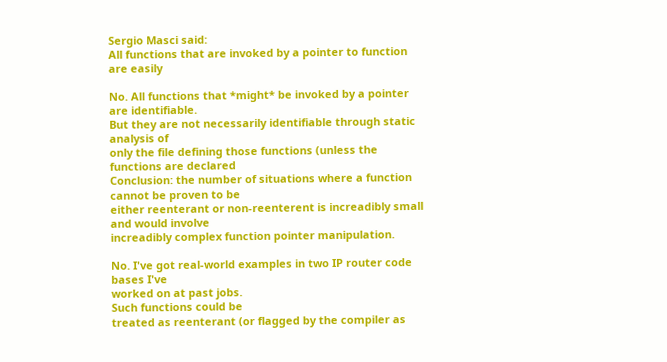Sergio Masci said:
All functions that are invoked by a pointer to function are easily

No. All functions that *might* be invoked by a pointer are identifiable.
But they are not necessarily identifiable through static analysis of
only the file defining those functions (unless the functions are declared
Conclusion: the number of situations where a function cannot be proven to be
either reenterant or non-reenterent is increadibly small and would involve
increadibly complex function pointer manipulation.

No. I've got real-world examples in two IP router code bases I've
worked on at past jobs.
Such functions could be
treated as reenterant (or flagged by the compiler as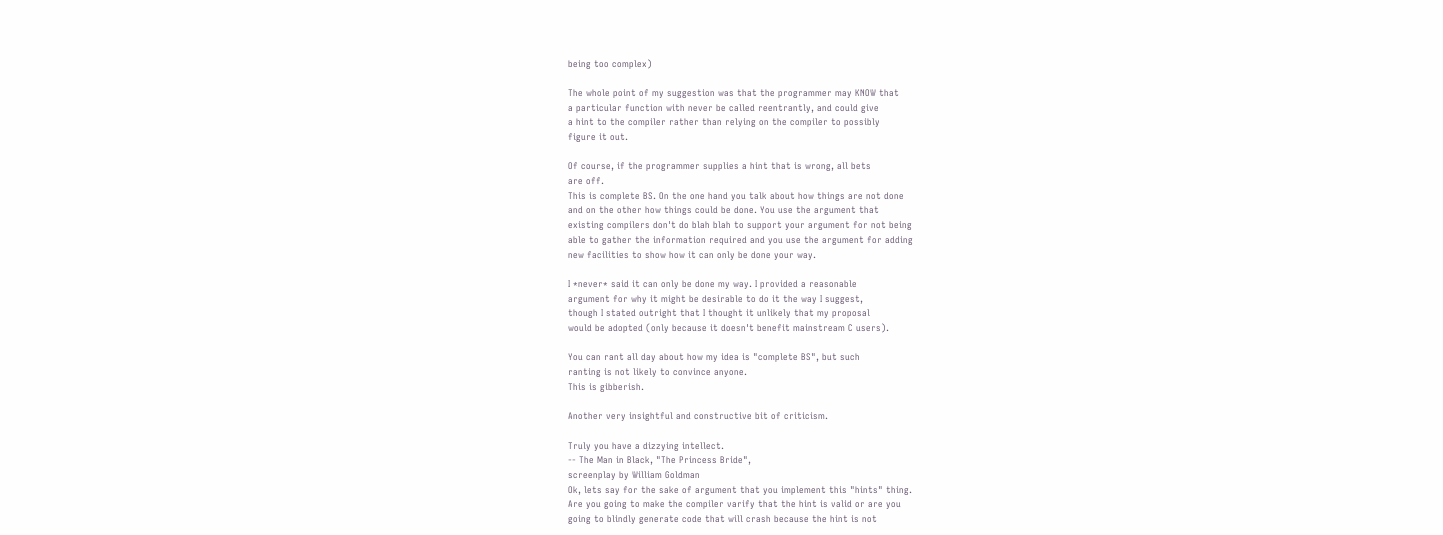being too complex)

The whole point of my suggestion was that the programmer may KNOW that
a particular function with never be called reentrantly, and could give
a hint to the compiler rather than relying on the compiler to possibly
figure it out.

Of course, if the programmer supplies a hint that is wrong, all bets
are off.
This is complete BS. On the one hand you talk about how things are not done
and on the other how things could be done. You use the argument that
existing compilers don't do blah blah to support your argument for not being
able to gather the information required and you use the argument for adding
new facilities to show how it can only be done your way.

I *never* said it can only be done my way. I provided a reasonable
argument for why it might be desirable to do it the way I suggest,
though I stated outright that I thought it unlikely that my proposal
would be adopted (only because it doesn't benefit mainstream C users).

You can rant all day about how my idea is "complete BS", but such
ranting is not likely to convince anyone.
This is gibberish.

Another very insightful and constructive bit of criticism.

Truly you have a dizzying intellect.
-- The Man in Black, "The Princess Bride",
screenplay by William Goldman
Ok, lets say for the sake of argument that you implement this "hints" thing.
Are you going to make the compiler varify that the hint is valid or are you
going to blindly generate code that will crash because the hint is not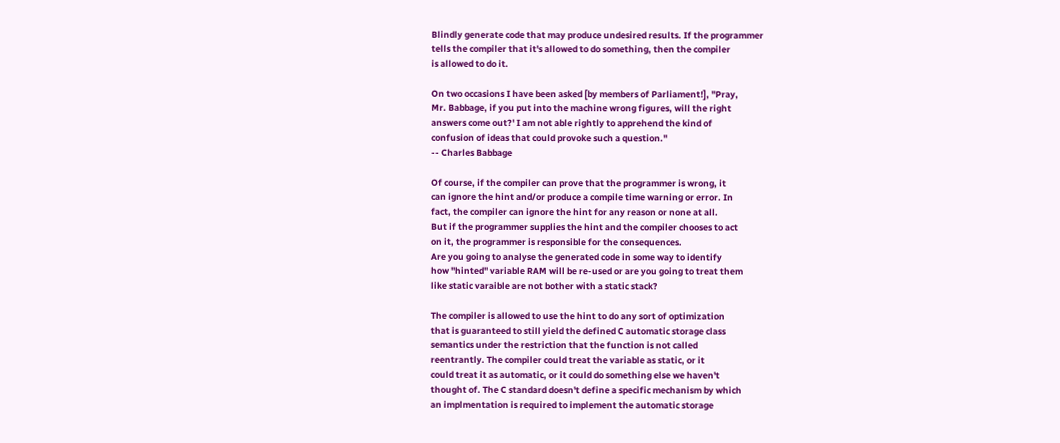Blindly generate code that may produce undesired results. If the programmer
tells the compiler that it's allowed to do something, then the compiler
is allowed to do it.

On two occasions I have been asked [by members of Parliament!], "Pray,
Mr. Babbage, if you put into the machine wrong figures, will the right
answers come out?' I am not able rightly to apprehend the kind of
confusion of ideas that could provoke such a question."
-- Charles Babbage

Of course, if the compiler can prove that the programmer is wrong, it
can ignore the hint and/or produce a compile time warning or error. In
fact, the compiler can ignore the hint for any reason or none at all.
But if the programmer supplies the hint and the compiler chooses to act
on it, the programmer is responsible for the consequences.
Are you going to analyse the generated code in some way to identify
how "hinted" variable RAM will be re-used or are you going to treat them
like static varaible are not bother with a static stack?

The compiler is allowed to use the hint to do any sort of optimization
that is guaranteed to still yield the defined C automatic storage class
semantics under the restriction that the function is not called
reentrantly. The compiler could treat the variable as static, or it
could treat it as automatic, or it could do something else we haven't
thought of. The C standard doesn't define a specific mechanism by which
an implmentation is required to implement the automatic storage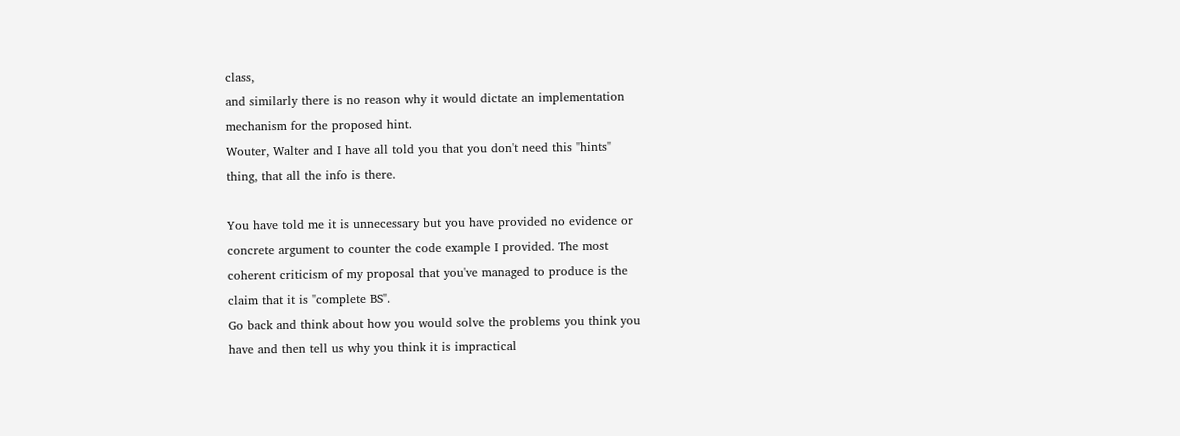class,
and similarly there is no reason why it would dictate an implementation
mechanism for the proposed hint.
Wouter, Walter and I have all told you that you don't need this "hints"
thing, that all the info is there.

You have told me it is unnecessary but you have provided no evidence or
concrete argument to counter the code example I provided. The most
coherent criticism of my proposal that you've managed to produce is the
claim that it is "complete BS".
Go back and think about how you would solve the problems you think you
have and then tell us why you think it is impractical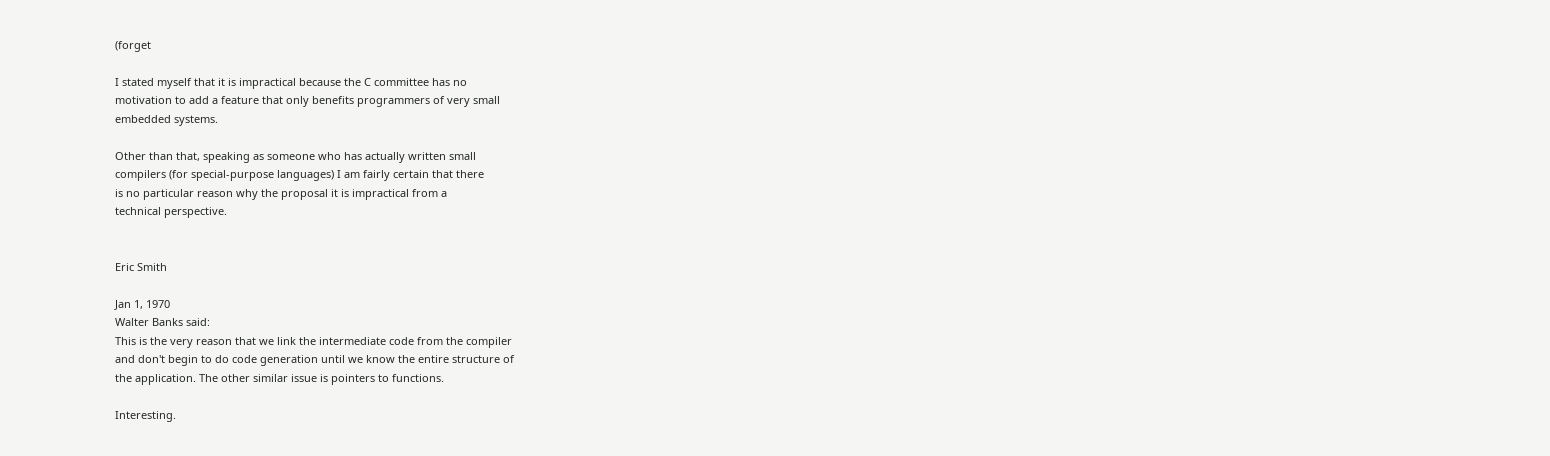(forget

I stated myself that it is impractical because the C committee has no
motivation to add a feature that only benefits programmers of very small
embedded systems.

Other than that, speaking as someone who has actually written small
compilers (for special-purpose languages) I am fairly certain that there
is no particular reason why the proposal it is impractical from a
technical perspective.


Eric Smith

Jan 1, 1970
Walter Banks said:
This is the very reason that we link the intermediate code from the compiler
and don't begin to do code generation until we know the entire structure of
the application. The other similar issue is pointers to functions.

Interesting.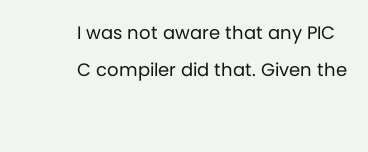I was not aware that any PIC C compiler did that. Given the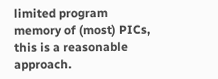limited program memory of (most) PICs, this is a reasonable approach.